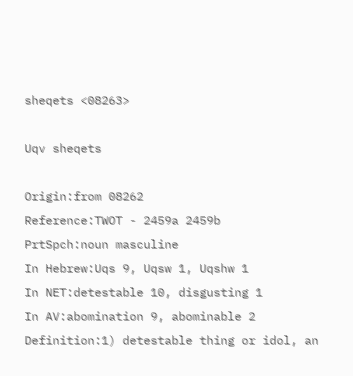sheqets <08263>

Uqv sheqets

Origin:from 08262
Reference:TWOT - 2459a 2459b
PrtSpch:noun masculine
In Hebrew:Uqs 9, Uqsw 1, Uqshw 1
In NET:detestable 10, disgusting 1
In AV:abomination 9, abominable 2
Definition:1) detestable thing or idol, an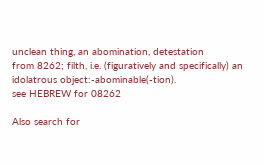unclean thing, an abomination, detestation
from 8262; filth, i.e. (figuratively and specifically) an
idolatrous object:-abominable(-tion).
see HEBREW for 08262

Also search for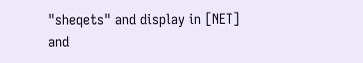"sheqets" and display in [NET] and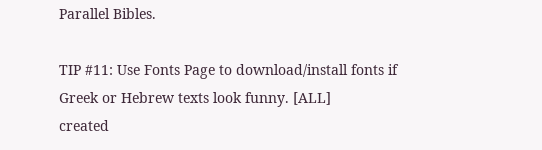Parallel Bibles.

TIP #11: Use Fonts Page to download/install fonts if Greek or Hebrew texts look funny. [ALL]
created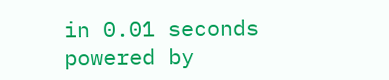in 0.01 seconds
powered by